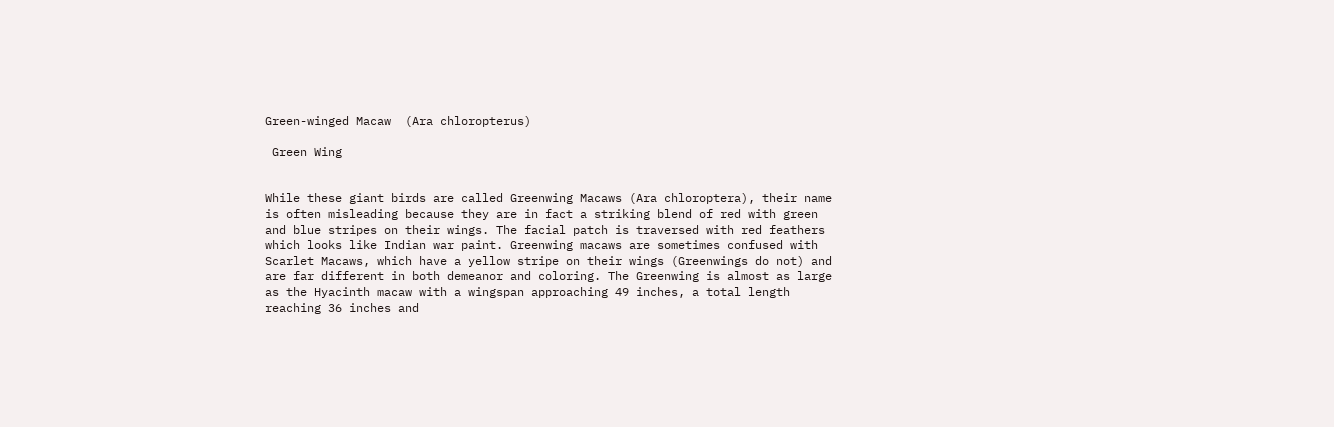Green-winged Macaw  (Ara chloropterus)

 Green Wing


While these giant birds are called Greenwing Macaws (Ara chloroptera), their name is often misleading because they are in fact a striking blend of red with green and blue stripes on their wings. The facial patch is traversed with red feathers which looks like Indian war paint. Greenwing macaws are sometimes confused with  Scarlet Macaws, which have a yellow stripe on their wings (Greenwings do not) and are far different in both demeanor and coloring. The Greenwing is almost as large as the Hyacinth macaw with a wingspan approaching 49 inches, a total length reaching 36 inches and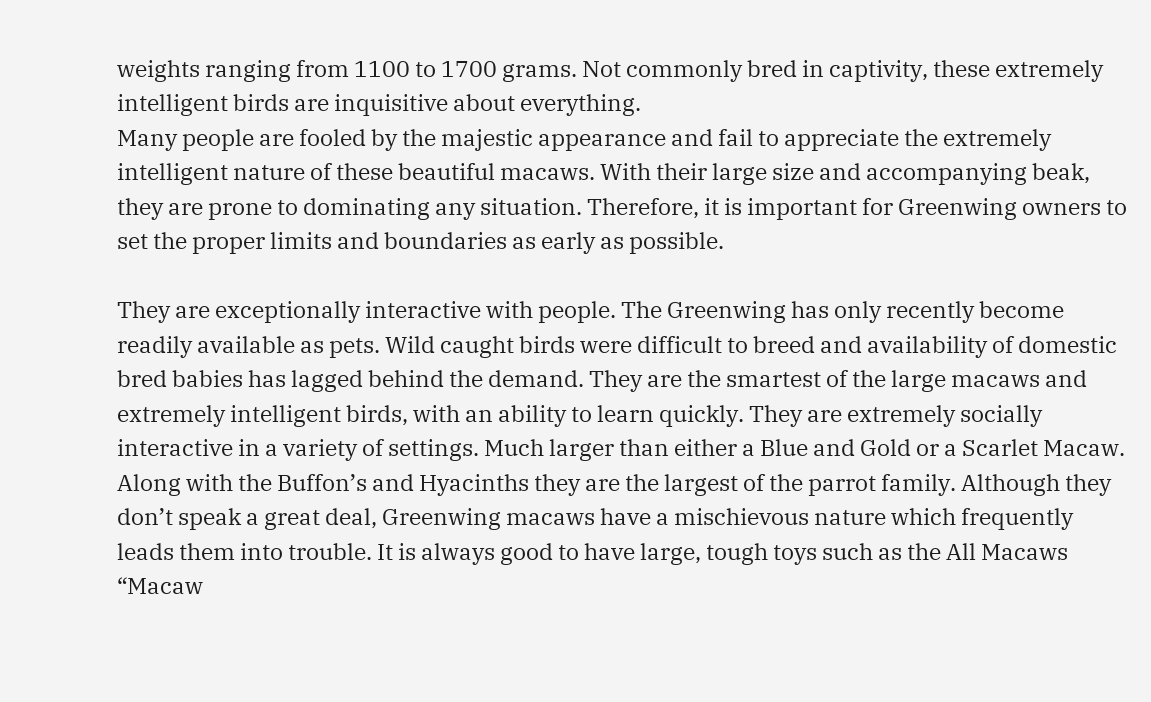weights ranging from 1100 to 1700 grams. Not commonly bred in captivity, these extremely intelligent birds are inquisitive about everything.
Many people are fooled by the majestic appearance and fail to appreciate the extremely intelligent nature of these beautiful macaws. With their large size and accompanying beak, they are prone to dominating any situation. Therefore, it is important for Greenwing owners to set the proper limits and boundaries as early as possible.

They are exceptionally interactive with people. The Greenwing has only recently become readily available as pets. Wild caught birds were difficult to breed and availability of domestic bred babies has lagged behind the demand. They are the smartest of the large macaws and extremely intelligent birds, with an ability to learn quickly. They are extremely socially interactive in a variety of settings. Much larger than either a Blue and Gold or a Scarlet Macaw. Along with the Buffon’s and Hyacinths they are the largest of the parrot family. Although they don’t speak a great deal, Greenwing macaws have a mischievous nature which frequently leads them into trouble. It is always good to have large, tough toys such as the All Macaws “Macaw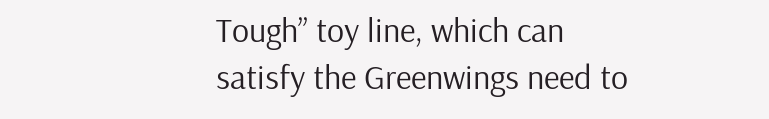Tough” toy line, which can satisfy the Greenwings need to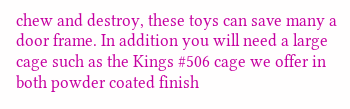chew and destroy, these toys can save many a door frame. In addition you will need a large cage such as the Kings #506 cage we offer in both powder coated finish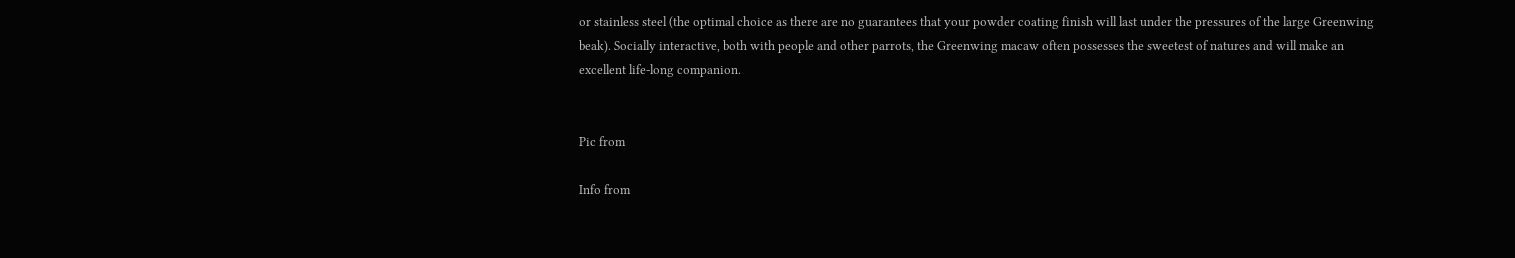or stainless steel (the optimal choice as there are no guarantees that your powder coating finish will last under the pressures of the large Greenwing beak). Socially interactive, both with people and other parrots, the Greenwing macaw often possesses the sweetest of natures and will make an excellent life-long companion.


Pic from

Info from